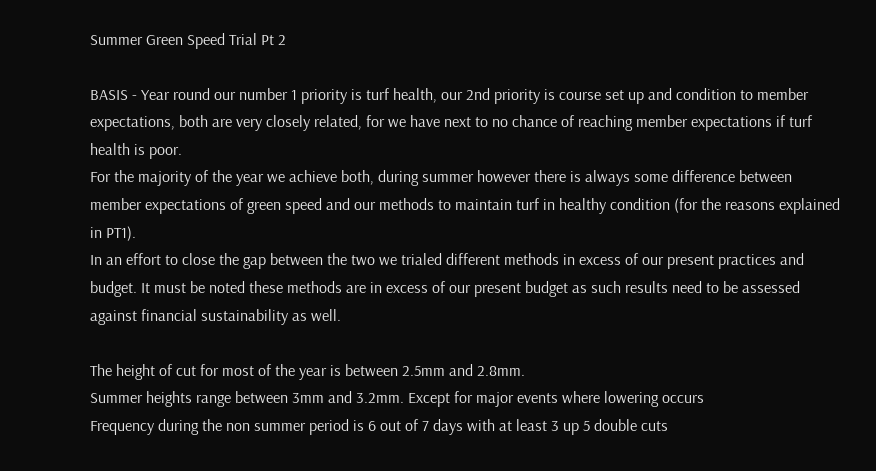Summer Green Speed Trial Pt 2

BASIS - Year round our number 1 priority is turf health, our 2nd priority is course set up and condition to member expectations, both are very closely related, for we have next to no chance of reaching member expectations if turf health is poor.
For the majority of the year we achieve both, during summer however there is always some difference between member expectations of green speed and our methods to maintain turf in healthy condition (for the reasons explained in PT1).
In an effort to close the gap between the two we trialed different methods in excess of our present practices and budget. It must be noted these methods are in excess of our present budget as such results need to be assessed against financial sustainability as well.

The height of cut for most of the year is between 2.5mm and 2.8mm.
Summer heights range between 3mm and 3.2mm. Except for major events where lowering occurs
Frequency during the non summer period is 6 out of 7 days with at least 3 up 5 double cuts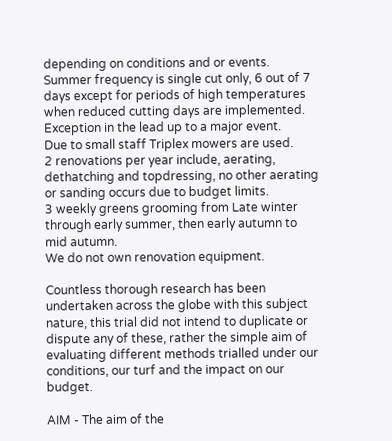depending on conditions and or events.
Summer frequency is single cut only, 6 out of 7 days except for periods of high temperatures when reduced cutting days are implemented. Exception in the lead up to a major event.
Due to small staff Triplex mowers are used.
2 renovations per year include, aerating, dethatching and topdressing, no other aerating or sanding occurs due to budget limits.
3 weekly greens grooming from Late winter through early summer, then early autumn to mid autumn.
We do not own renovation equipment.

Countless thorough research has been undertaken across the globe with this subject nature, this trial did not intend to duplicate or dispute any of these, rather the simple aim of evaluating different methods trialled under our conditions, our turf and the impact on our budget.

AIM - The aim of the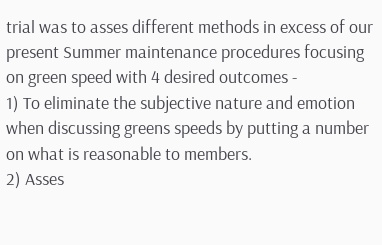trial was to asses different methods in excess of our present Summer maintenance procedures focusing on green speed with 4 desired outcomes -
1) To eliminate the subjective nature and emotion when discussing greens speeds by putting a number on what is reasonable to members.
2) Asses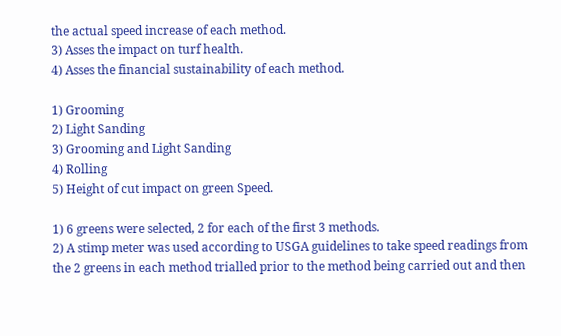the actual speed increase of each method.
3) Asses the impact on turf health.
4) Asses the financial sustainability of each method.

1) Grooming
2) Light Sanding
3) Grooming and Light Sanding
4) Rolling
5) Height of cut impact on green Speed.

1) 6 greens were selected, 2 for each of the first 3 methods.
2) A stimp meter was used according to USGA guidelines to take speed readings from the 2 greens in each method trialled prior to the method being carried out and then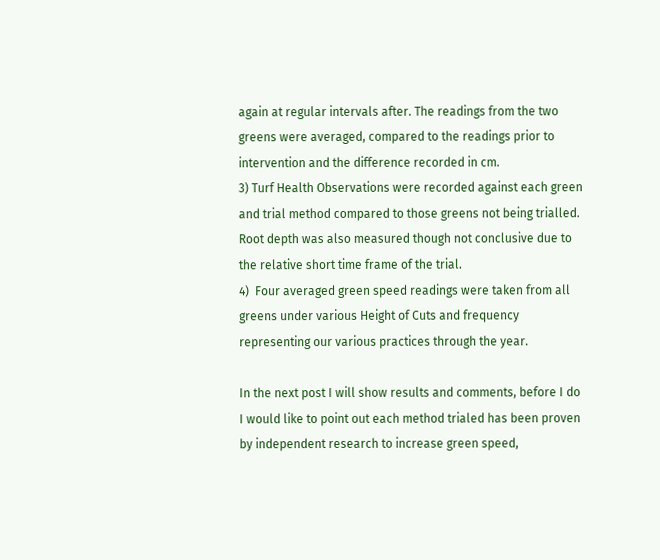again at regular intervals after. The readings from the two greens were averaged, compared to the readings prior to intervention and the difference recorded in cm.
3) Turf Health Observations were recorded against each green and trial method compared to those greens not being trialled. Root depth was also measured though not conclusive due to the relative short time frame of the trial.
4)  Four averaged green speed readings were taken from all greens under various Height of Cuts and frequency representing our various practices through the year.

In the next post I will show results and comments, before I do I would like to point out each method trialed has been proven by independent research to increase green speed,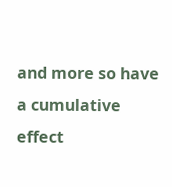and more so have a cumulative effect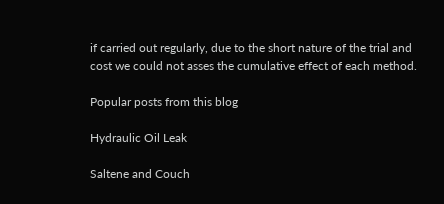if carried out regularly, due to the short nature of the trial and cost we could not asses the cumulative effect of each method.

Popular posts from this blog

Hydraulic Oil Leak

Saltene and Couch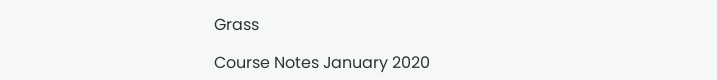Grass

Course Notes January 2020